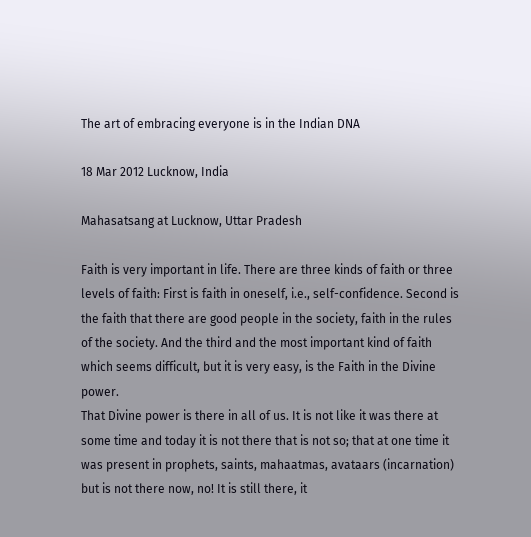The art of embracing everyone is in the Indian DNA

18 Mar 2012 Lucknow, India

Mahasatsang at Lucknow, Uttar Pradesh

Faith is very important in life. There are three kinds of faith or three levels of faith: First is faith in oneself, i.e., self-confidence. Second is the faith that there are good people in the society, faith in the rules of the society. And the third and the most important kind of faith which seems difficult, but it is very easy, is the Faith in the Divine power.
That Divine power is there in all of us. It is not like it was there at some time and today it is not there that is not so; that at one time it was present in prophets, saints, mahaatmas, avataars (incarnation) but is not there now, no! It is still there, it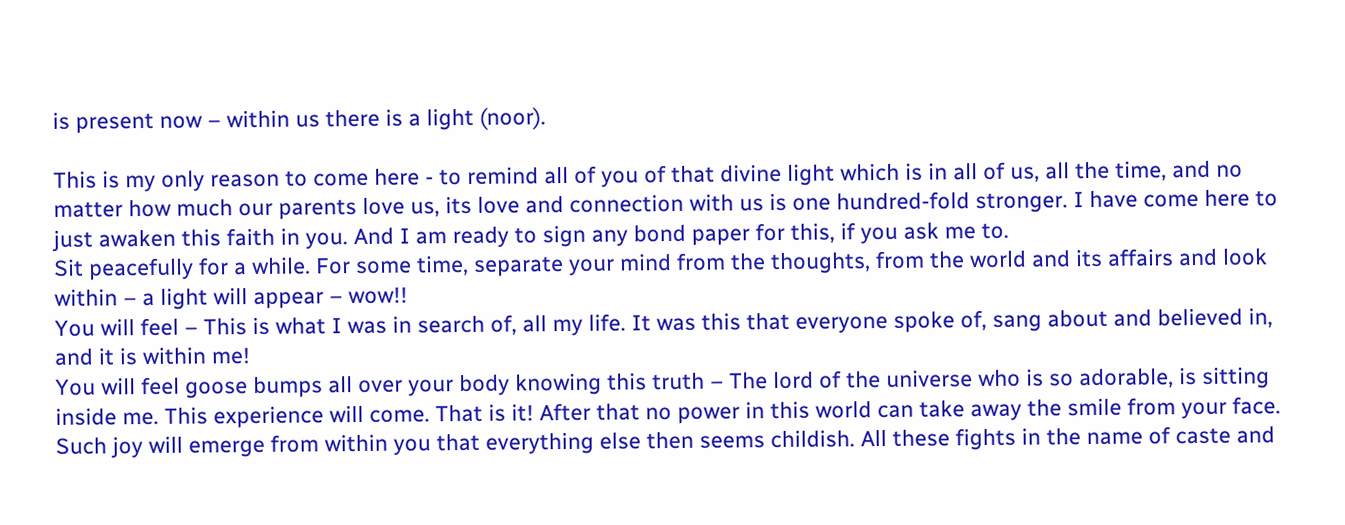is present now – within us there is a light (noor).

This is my only reason to come here - to remind all of you of that divine light which is in all of us, all the time, and no matter how much our parents love us, its love and connection with us is one hundred-fold stronger. I have come here to just awaken this faith in you. And I am ready to sign any bond paper for this, if you ask me to.
Sit peacefully for a while. For some time, separate your mind from the thoughts, from the world and its affairs and look within – a light will appear – wow!!
You will feel – This is what I was in search of, all my life. It was this that everyone spoke of, sang about and believed in, and it is within me!
You will feel goose bumps all over your body knowing this truth – The lord of the universe who is so adorable, is sitting inside me. This experience will come. That is it! After that no power in this world can take away the smile from your face. Such joy will emerge from within you that everything else then seems childish. All these fights in the name of caste and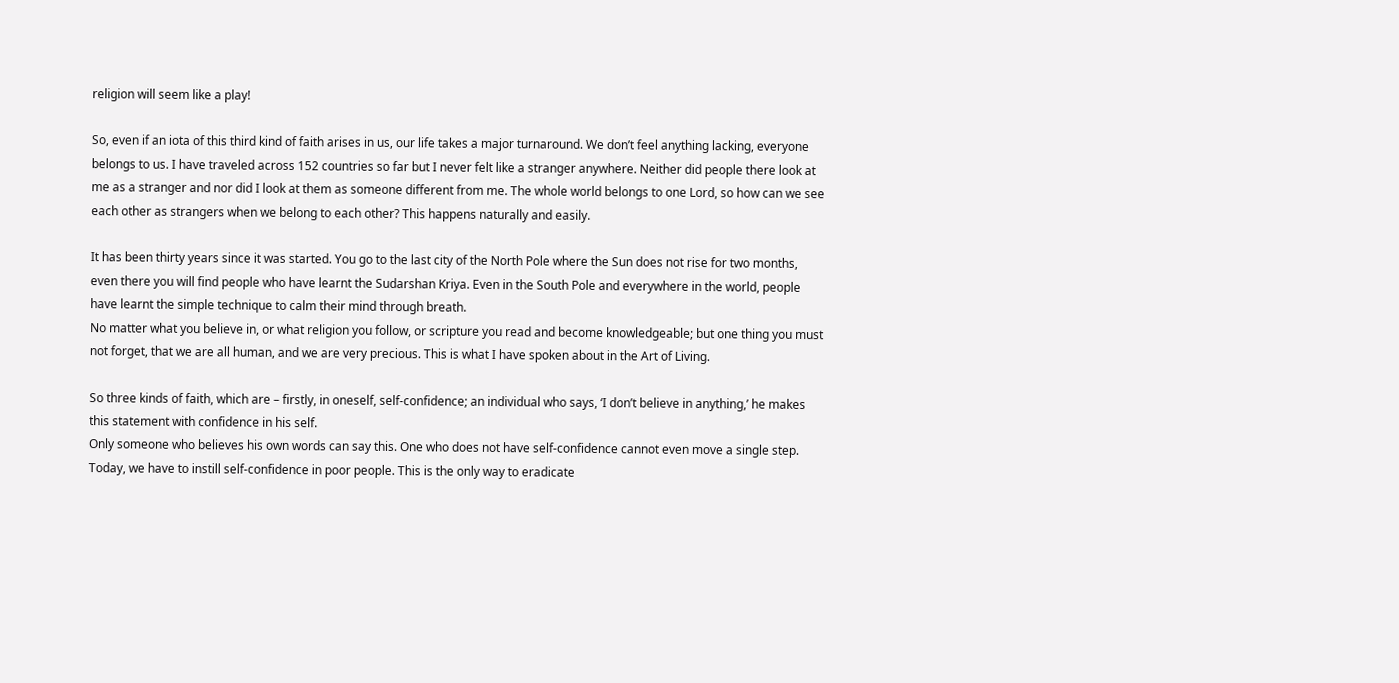religion will seem like a play!

So, even if an iota of this third kind of faith arises in us, our life takes a major turnaround. We don’t feel anything lacking, everyone belongs to us. I have traveled across 152 countries so far but I never felt like a stranger anywhere. Neither did people there look at me as a stranger and nor did I look at them as someone different from me. The whole world belongs to one Lord, so how can we see each other as strangers when we belong to each other? This happens naturally and easily.

It has been thirty years since it was started. You go to the last city of the North Pole where the Sun does not rise for two months, even there you will find people who have learnt the Sudarshan Kriya. Even in the South Pole and everywhere in the world, people have learnt the simple technique to calm their mind through breath.
No matter what you believe in, or what religion you follow, or scripture you read and become knowledgeable; but one thing you must not forget, that we are all human, and we are very precious. This is what I have spoken about in the Art of Living.

So three kinds of faith, which are – firstly, in oneself, self-confidence; an individual who says, ‘I don’t believe in anything,’ he makes this statement with confidence in his self.
Only someone who believes his own words can say this. One who does not have self-confidence cannot even move a single step. Today, we have to instill self-confidence in poor people. This is the only way to eradicate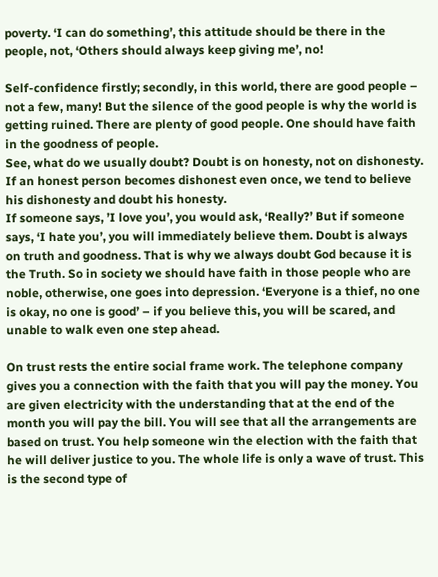poverty. ‘I can do something’, this attitude should be there in the people, not, ‘Others should always keep giving me’, no!

Self-confidence firstly; secondly, in this world, there are good people – not a few, many! But the silence of the good people is why the world is getting ruined. There are plenty of good people. One should have faith in the goodness of people.
See, what do we usually doubt? Doubt is on honesty, not on dishonesty. If an honest person becomes dishonest even once, we tend to believe his dishonesty and doubt his honesty.
If someone says, ’I love you’, you would ask, ‘Really?’ But if someone says, ‘I hate you’, you will immediately believe them. Doubt is always on truth and goodness. That is why we always doubt God because it is the Truth. So in society we should have faith in those people who are noble, otherwise, one goes into depression. ‘Everyone is a thief, no one is okay, no one is good’ – if you believe this, you will be scared, and unable to walk even one step ahead.

On trust rests the entire social frame work. The telephone company gives you a connection with the faith that you will pay the money. You are given electricity with the understanding that at the end of the month you will pay the bill. You will see that all the arrangements are based on trust. You help someone win the election with the faith that he will deliver justice to you. The whole life is only a wave of trust. This is the second type of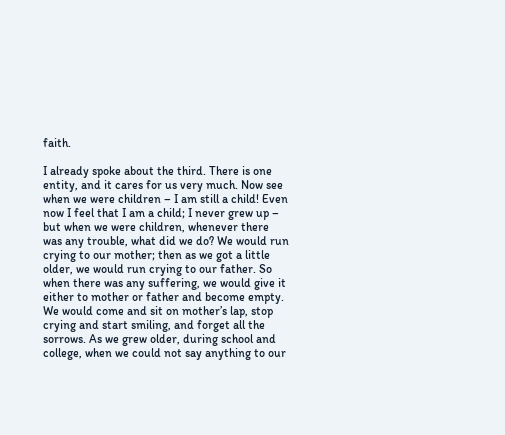faith.

I already spoke about the third. There is one entity, and it cares for us very much. Now see when we were children – I am still a child! Even now I feel that I am a child; I never grew up – but when we were children, whenever there was any trouble, what did we do? We would run crying to our mother; then as we got a little older, we would run crying to our father. So when there was any suffering, we would give it either to mother or father and become empty. We would come and sit on mother’s lap, stop crying and start smiling, and forget all the sorrows. As we grew older, during school and college, when we could not say anything to our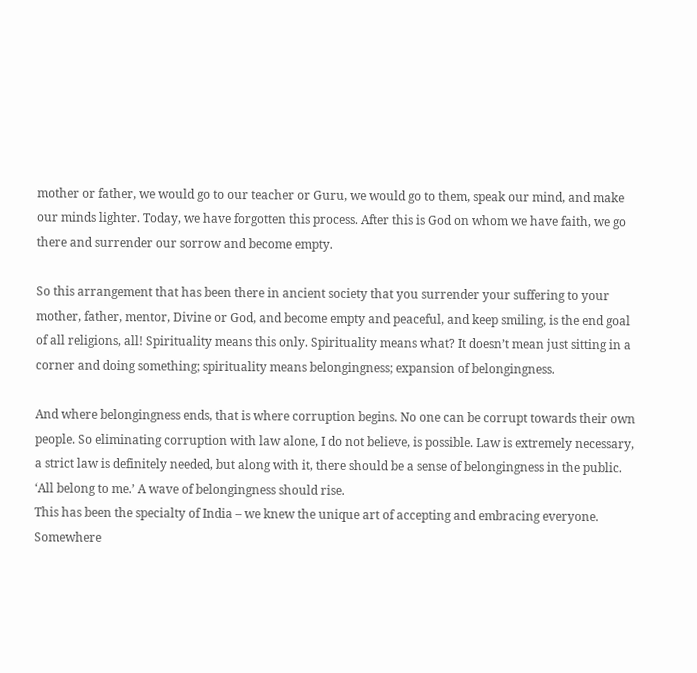mother or father, we would go to our teacher or Guru, we would go to them, speak our mind, and make our minds lighter. Today, we have forgotten this process. After this is God on whom we have faith, we go there and surrender our sorrow and become empty.

So this arrangement that has been there in ancient society that you surrender your suffering to your mother, father, mentor, Divine or God, and become empty and peaceful, and keep smiling, is the end goal of all religions, all! Spirituality means this only. Spirituality means what? It doesn’t mean just sitting in a corner and doing something; spirituality means belongingness; expansion of belongingness.

And where belongingness ends, that is where corruption begins. No one can be corrupt towards their own people. So eliminating corruption with law alone, I do not believe, is possible. Law is extremely necessary, a strict law is definitely needed, but along with it, there should be a sense of belongingness in the public. ‘All belong to me.’ A wave of belongingness should rise.
This has been the specialty of India – we knew the unique art of accepting and embracing everyone. Somewhere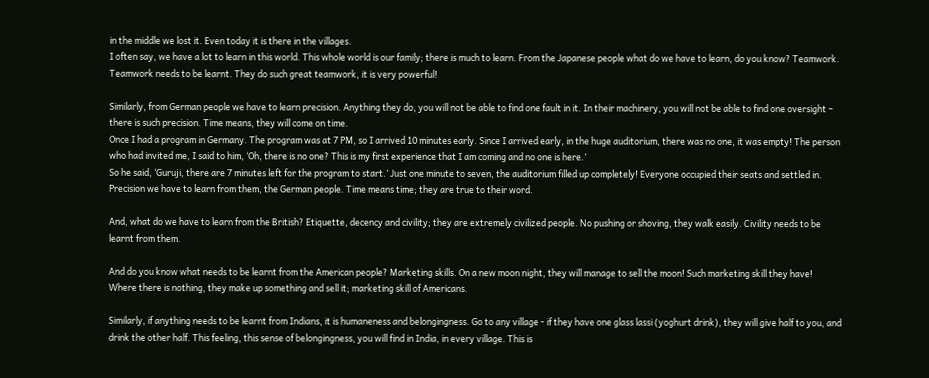in the middle we lost it. Even today it is there in the villages.
I often say, we have a lot to learn in this world. This whole world is our family; there is much to learn. From the Japanese people what do we have to learn, do you know? Teamwork. Teamwork needs to be learnt. They do such great teamwork, it is very powerful!

Similarly, from German people we have to learn precision. Anything they do, you will not be able to find one fault in it. In their machinery, you will not be able to find one oversight – there is such precision. Time means, they will come on time.
Once I had a program in Germany. The program was at 7 PM, so I arrived 10 minutes early. Since I arrived early, in the huge auditorium, there was no one, it was empty! The person who had invited me, I said to him, ‘Oh, there is no one? This is my first experience that I am coming and no one is here.’
So he said, ‘Guruji, there are 7 minutes left for the program to start.’ Just one minute to seven, the auditorium filled up completely! Everyone occupied their seats and settled in. Precision we have to learn from them, the German people. Time means time; they are true to their word.

And, what do we have to learn from the British? Etiquette, decency and civility; they are extremely civilized people. No pushing or shoving, they walk easily. Civility needs to be learnt from them.

And do you know what needs to be learnt from the American people? Marketing skills. On a new moon night, they will manage to sell the moon! Such marketing skill they have!
Where there is nothing, they make up something and sell it; marketing skill of Americans.

Similarly, if anything needs to be learnt from Indians, it is humaneness and belongingness. Go to any village - if they have one glass lassi (yoghurt drink), they will give half to you, and drink the other half. This feeling, this sense of belongingness, you will find in India, in every village. This is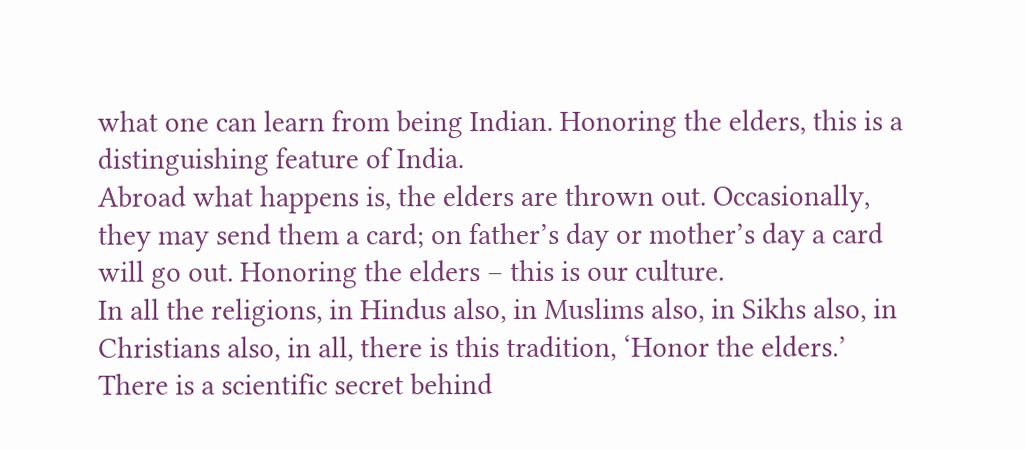what one can learn from being Indian. Honoring the elders, this is a distinguishing feature of India.
Abroad what happens is, the elders are thrown out. Occasionally, they may send them a card; on father’s day or mother’s day a card will go out. Honoring the elders – this is our culture.
In all the religions, in Hindus also, in Muslims also, in Sikhs also, in Christians also, in all, there is this tradition, ‘Honor the elders.’
There is a scientific secret behind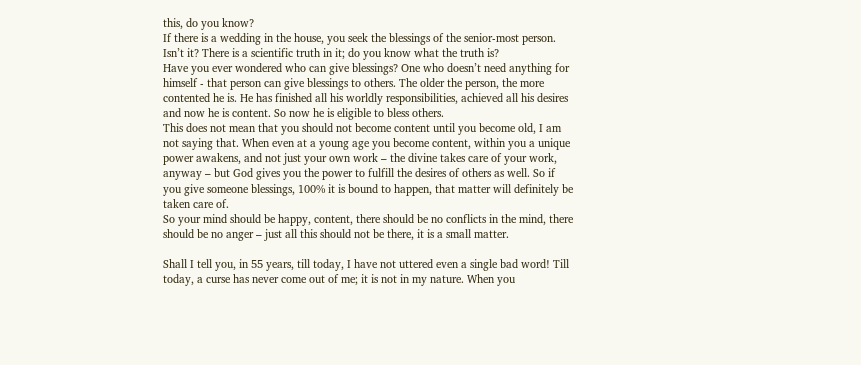this, do you know?
If there is a wedding in the house, you seek the blessings of the senior-most person. Isn’t it? There is a scientific truth in it; do you know what the truth is?
Have you ever wondered who can give blessings? One who doesn’t need anything for himself - that person can give blessings to others. The older the person, the more contented he is. He has finished all his worldly responsibilities, achieved all his desires and now he is content. So now he is eligible to bless others.
This does not mean that you should not become content until you become old, I am not saying that. When even at a young age you become content, within you a unique power awakens, and not just your own work – the divine takes care of your work, anyway – but God gives you the power to fulfill the desires of others as well. So if you give someone blessings, 100% it is bound to happen, that matter will definitely be taken care of.
So your mind should be happy, content, there should be no conflicts in the mind, there should be no anger – just all this should not be there, it is a small matter.

Shall I tell you, in 55 years, till today, I have not uttered even a single bad word! Till today, a curse has never come out of me; it is not in my nature. When you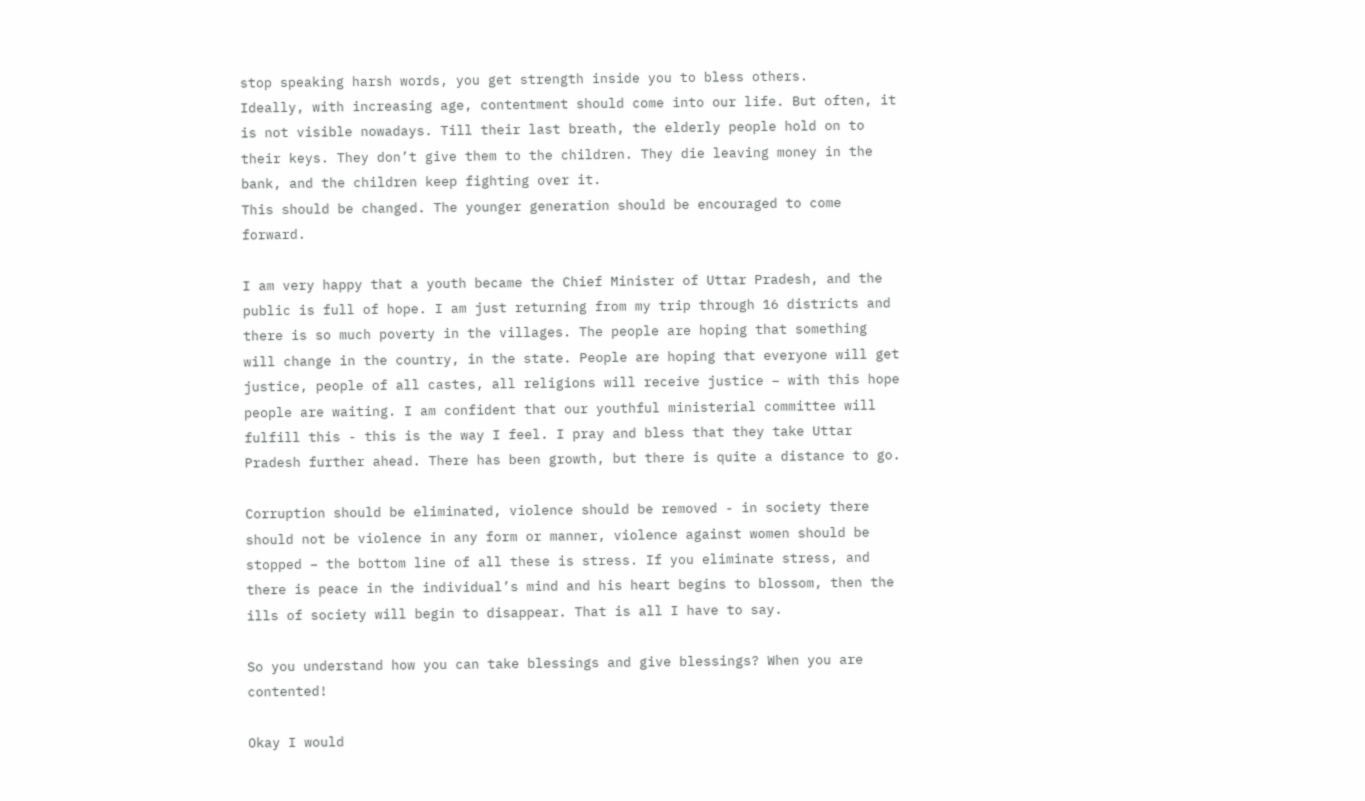stop speaking harsh words, you get strength inside you to bless others.
Ideally, with increasing age, contentment should come into our life. But often, it is not visible nowadays. Till their last breath, the elderly people hold on to their keys. They don’t give them to the children. They die leaving money in the bank, and the children keep fighting over it.
This should be changed. The younger generation should be encouraged to come forward.

I am very happy that a youth became the Chief Minister of Uttar Pradesh, and the public is full of hope. I am just returning from my trip through 16 districts and there is so much poverty in the villages. The people are hoping that something will change in the country, in the state. People are hoping that everyone will get justice, people of all castes, all religions will receive justice – with this hope people are waiting. I am confident that our youthful ministerial committee will fulfill this - this is the way I feel. I pray and bless that they take Uttar Pradesh further ahead. There has been growth, but there is quite a distance to go.

Corruption should be eliminated, violence should be removed - in society there should not be violence in any form or manner, violence against women should be stopped – the bottom line of all these is stress. If you eliminate stress, and there is peace in the individual’s mind and his heart begins to blossom, then the ills of society will begin to disappear. That is all I have to say.

So you understand how you can take blessings and give blessings? When you are contented!

Okay I would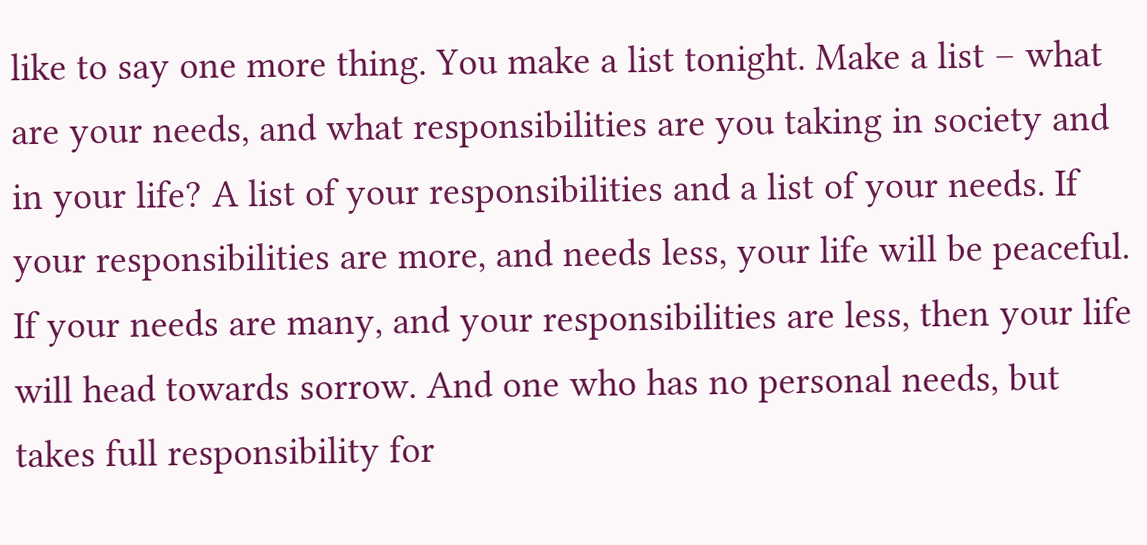like to say one more thing. You make a list tonight. Make a list – what are your needs, and what responsibilities are you taking in society and in your life? A list of your responsibilities and a list of your needs. If your responsibilities are more, and needs less, your life will be peaceful. If your needs are many, and your responsibilities are less, then your life will head towards sorrow. And one who has no personal needs, but takes full responsibility for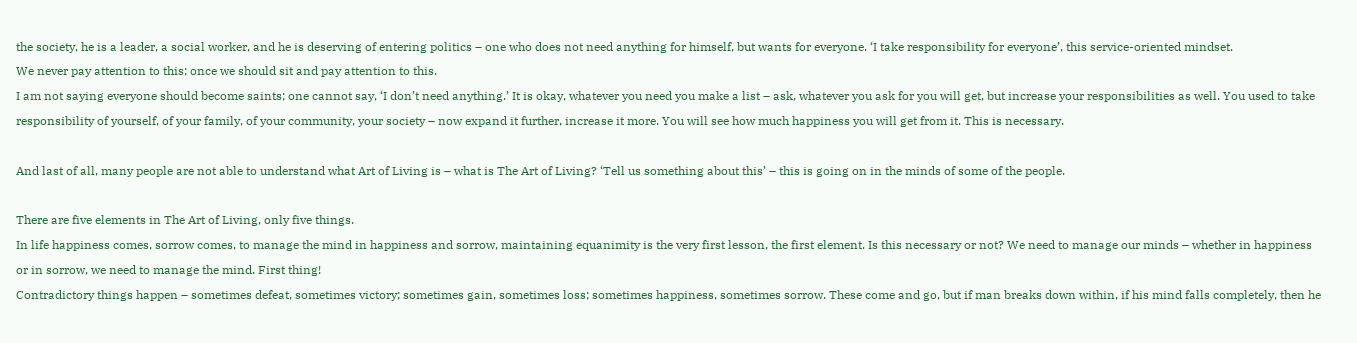the society, he is a leader, a social worker, and he is deserving of entering politics – one who does not need anything for himself, but wants for everyone. ‘I take responsibility for everyone’, this service-oriented mindset.
We never pay attention to this; once we should sit and pay attention to this.
I am not saying everyone should become saints; one cannot say, ‘I don’t need anything.’ It is okay, whatever you need you make a list – ask, whatever you ask for you will get, but increase your responsibilities as well. You used to take responsibility of yourself, of your family, of your community, your society – now expand it further, increase it more. You will see how much happiness you will get from it. This is necessary.

And last of all, many people are not able to understand what Art of Living is – what is The Art of Living? ‘Tell us something about this’ – this is going on in the minds of some of the people.

There are five elements in The Art of Living, only five things.
In life happiness comes, sorrow comes, to manage the mind in happiness and sorrow, maintaining equanimity is the very first lesson, the first element. Is this necessary or not? We need to manage our minds – whether in happiness or in sorrow, we need to manage the mind. First thing!
Contradictory things happen – sometimes defeat, sometimes victory; sometimes gain, sometimes loss; sometimes happiness, sometimes sorrow. These come and go, but if man breaks down within, if his mind falls completely, then he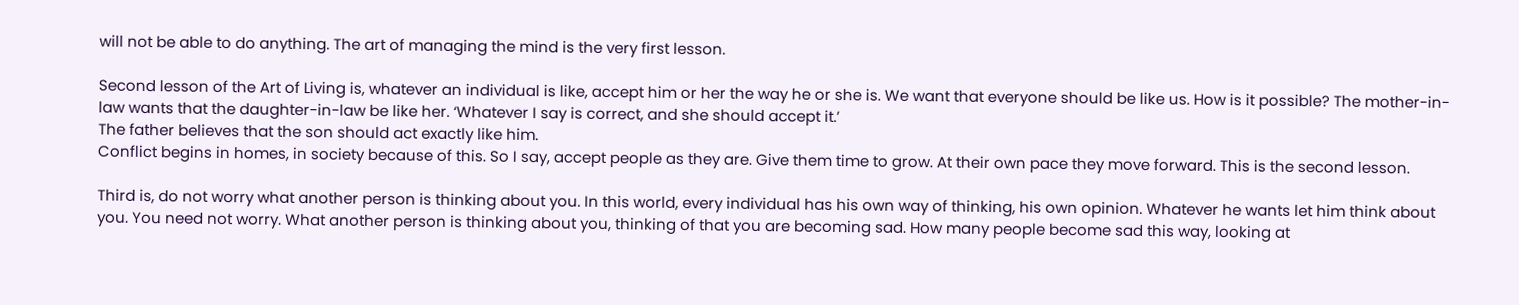will not be able to do anything. The art of managing the mind is the very first lesson.

Second lesson of the Art of Living is, whatever an individual is like, accept him or her the way he or she is. We want that everyone should be like us. How is it possible? The mother-in-law wants that the daughter-in-law be like her. ‘Whatever I say is correct, and she should accept it.’
The father believes that the son should act exactly like him.
Conflict begins in homes, in society because of this. So I say, accept people as they are. Give them time to grow. At their own pace they move forward. This is the second lesson.

Third is, do not worry what another person is thinking about you. In this world, every individual has his own way of thinking, his own opinion. Whatever he wants let him think about you. You need not worry. What another person is thinking about you, thinking of that you are becoming sad. How many people become sad this way, looking at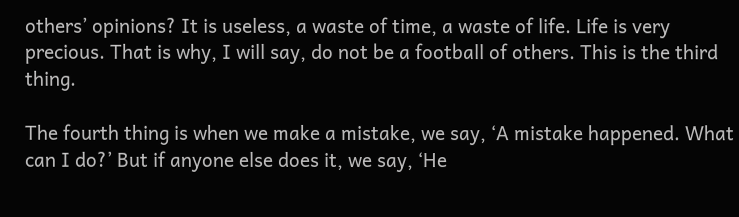others’ opinions? It is useless, a waste of time, a waste of life. Life is very precious. That is why, I will say, do not be a football of others. This is the third thing.

The fourth thing is when we make a mistake, we say, ‘A mistake happened. What can I do?’ But if anyone else does it, we say, ‘He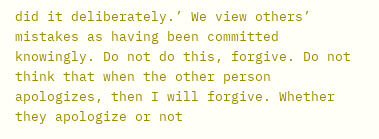did it deliberately.’ We view others’ mistakes as having been committed knowingly. Do not do this, forgive. Do not think that when the other person apologizes, then I will forgive. Whether they apologize or not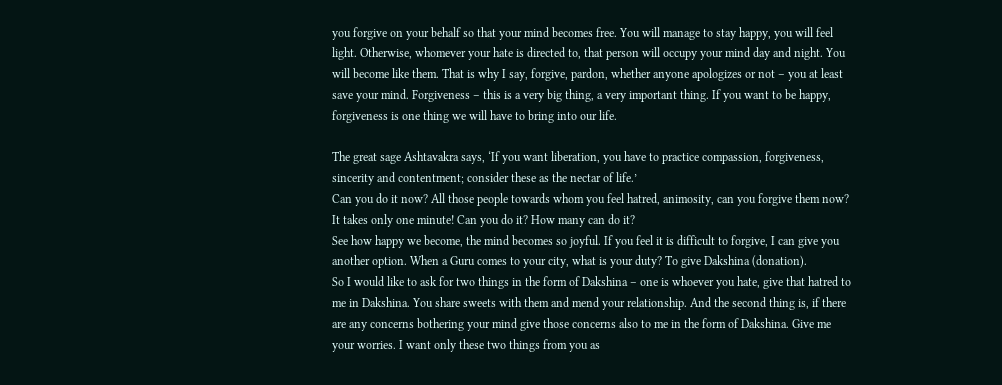you forgive on your behalf so that your mind becomes free. You will manage to stay happy, you will feel light. Otherwise, whomever your hate is directed to, that person will occupy your mind day and night. You will become like them. That is why I say, forgive, pardon, whether anyone apologizes or not – you at least save your mind. Forgiveness – this is a very big thing, a very important thing. If you want to be happy, forgiveness is one thing we will have to bring into our life.

The great sage Ashtavakra says, ‘If you want liberation, you have to practice compassion, forgiveness, sincerity and contentment; consider these as the nectar of life.’
Can you do it now? All those people towards whom you feel hatred, animosity, can you forgive them now? It takes only one minute! Can you do it? How many can do it?
See how happy we become, the mind becomes so joyful. If you feel it is difficult to forgive, I can give you another option. When a Guru comes to your city, what is your duty? To give Dakshina (donation).
So I would like to ask for two things in the form of Dakshina – one is whoever you hate, give that hatred to me in Dakshina. You share sweets with them and mend your relationship. And the second thing is, if there are any concerns bothering your mind give those concerns also to me in the form of Dakshina. Give me your worries. I want only these two things from you as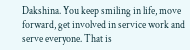Dakshina. You keep smiling in life, move forward, get involved in service work and serve everyone. That is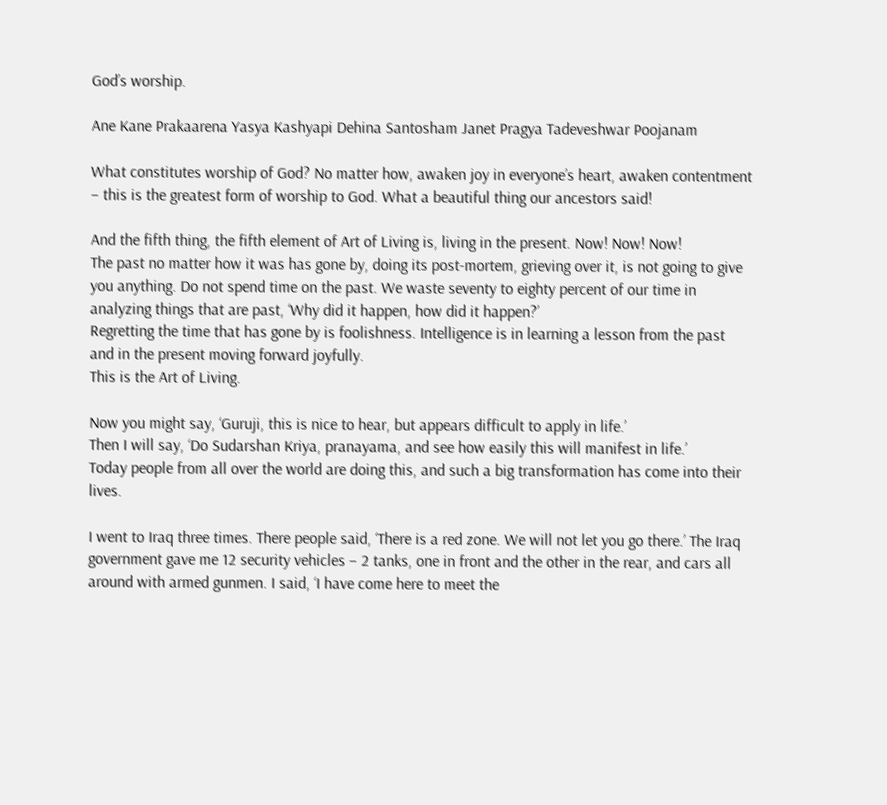God’s worship.

Ane Kane Prakaarena Yasya Kashyapi Dehina Santosham Janet Pragya Tadeveshwar Poojanam

What constitutes worship of God? No matter how, awaken joy in everyone’s heart, awaken contentment – this is the greatest form of worship to God. What a beautiful thing our ancestors said!

And the fifth thing, the fifth element of Art of Living is, living in the present. Now! Now! Now!
The past no matter how it was has gone by, doing its post-mortem, grieving over it, is not going to give you anything. Do not spend time on the past. We waste seventy to eighty percent of our time in analyzing things that are past, ‘Why did it happen, how did it happen?’
Regretting the time that has gone by is foolishness. Intelligence is in learning a lesson from the past and in the present moving forward joyfully.
This is the Art of Living.

Now you might say, ‘Guruji, this is nice to hear, but appears difficult to apply in life.’
Then I will say, ‘Do Sudarshan Kriya, pranayama, and see how easily this will manifest in life.’
Today people from all over the world are doing this, and such a big transformation has come into their lives.

I went to Iraq three times. There people said, ‘There is a red zone. We will not let you go there.’ The Iraq government gave me 12 security vehicles – 2 tanks, one in front and the other in the rear, and cars all around with armed gunmen. I said, ‘I have come here to meet the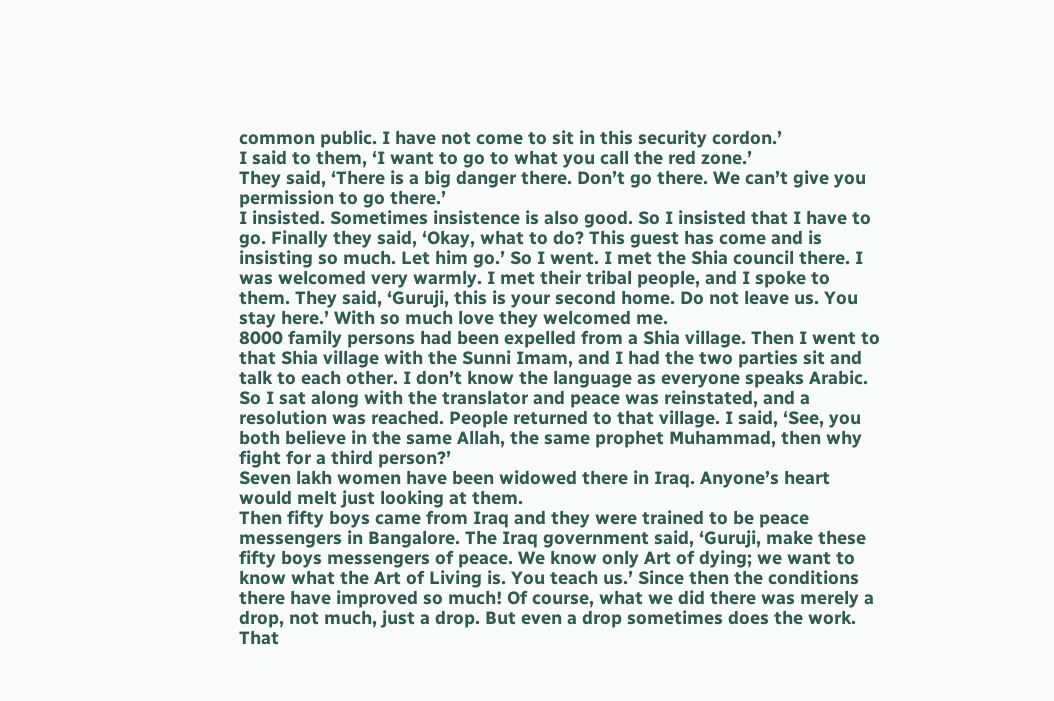common public. I have not come to sit in this security cordon.’
I said to them, ‘I want to go to what you call the red zone.’
They said, ‘There is a big danger there. Don’t go there. We can’t give you permission to go there.’
I insisted. Sometimes insistence is also good. So I insisted that I have to go. Finally they said, ‘Okay, what to do? This guest has come and is insisting so much. Let him go.’ So I went. I met the Shia council there. I was welcomed very warmly. I met their tribal people, and I spoke to them. They said, ‘Guruji, this is your second home. Do not leave us. You stay here.’ With so much love they welcomed me.
8000 family persons had been expelled from a Shia village. Then I went to that Shia village with the Sunni Imam, and I had the two parties sit and talk to each other. I don’t know the language as everyone speaks Arabic. So I sat along with the translator and peace was reinstated, and a resolution was reached. People returned to that village. I said, ‘See, you both believe in the same Allah, the same prophet Muhammad, then why fight for a third person?’
Seven lakh women have been widowed there in Iraq. Anyone’s heart would melt just looking at them.
Then fifty boys came from Iraq and they were trained to be peace messengers in Bangalore. The Iraq government said, ‘Guruji, make these fifty boys messengers of peace. We know only Art of dying; we want to know what the Art of Living is. You teach us.’ Since then the conditions there have improved so much! Of course, what we did there was merely a drop, not much, just a drop. But even a drop sometimes does the work.
That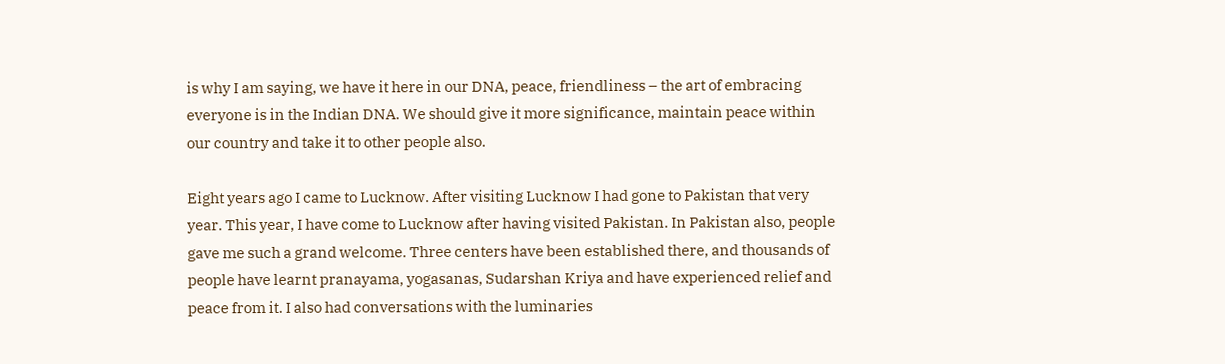is why I am saying, we have it here in our DNA, peace, friendliness – the art of embracing everyone is in the Indian DNA. We should give it more significance, maintain peace within our country and take it to other people also.

Eight years ago I came to Lucknow. After visiting Lucknow I had gone to Pakistan that very year. This year, I have come to Lucknow after having visited Pakistan. In Pakistan also, people gave me such a grand welcome. Three centers have been established there, and thousands of people have learnt pranayama, yogasanas, Sudarshan Kriya and have experienced relief and peace from it. I also had conversations with the luminaries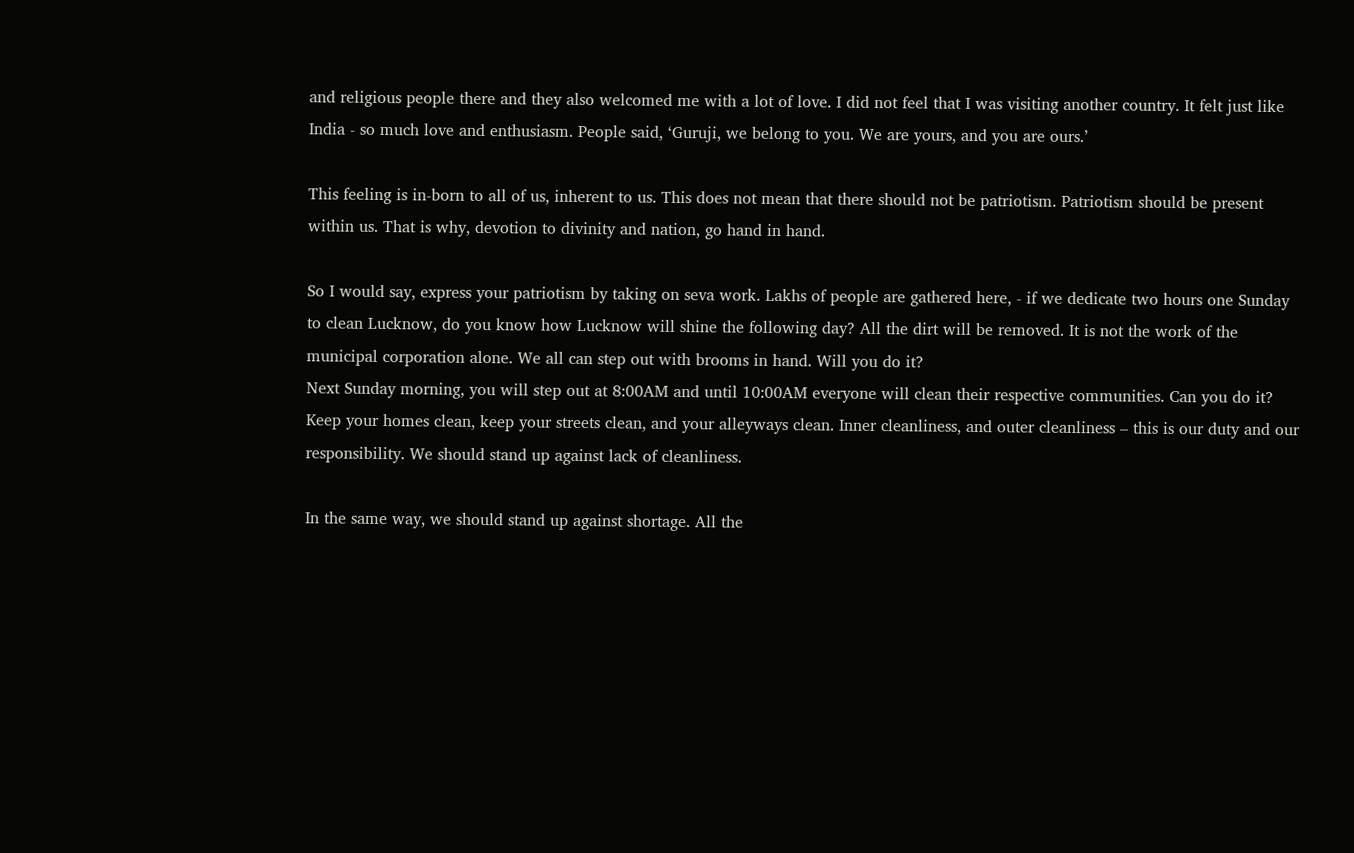and religious people there and they also welcomed me with a lot of love. I did not feel that I was visiting another country. It felt just like India - so much love and enthusiasm. People said, ‘Guruji, we belong to you. We are yours, and you are ours.’

This feeling is in-born to all of us, inherent to us. This does not mean that there should not be patriotism. Patriotism should be present within us. That is why, devotion to divinity and nation, go hand in hand.

So I would say, express your patriotism by taking on seva work. Lakhs of people are gathered here, - if we dedicate two hours one Sunday to clean Lucknow, do you know how Lucknow will shine the following day? All the dirt will be removed. It is not the work of the municipal corporation alone. We all can step out with brooms in hand. Will you do it?
Next Sunday morning, you will step out at 8:00AM and until 10:00AM everyone will clean their respective communities. Can you do it?
Keep your homes clean, keep your streets clean, and your alleyways clean. Inner cleanliness, and outer cleanliness – this is our duty and our responsibility. We should stand up against lack of cleanliness.

In the same way, we should stand up against shortage. All the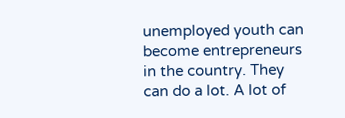unemployed youth can become entrepreneurs in the country. They can do a lot. A lot of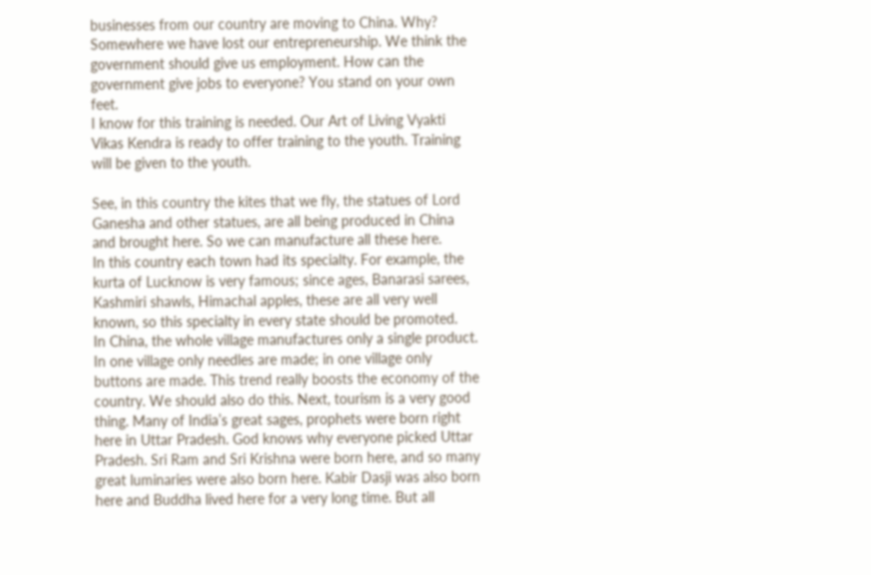businesses from our country are moving to China. Why? Somewhere we have lost our entrepreneurship. We think the government should give us employment. How can the government give jobs to everyone? You stand on your own feet.
I know for this training is needed. Our Art of Living Vyakti Vikas Kendra is ready to offer training to the youth. Training will be given to the youth.

See, in this country the kites that we fly, the statues of Lord Ganesha and other statues, are all being produced in China and brought here. So we can manufacture all these here.
In this country each town had its specialty. For example, the kurta of Lucknow is very famous; since ages, Banarasi sarees, Kashmiri shawls, Himachal apples, these are all very well known, so this specialty in every state should be promoted.
In China, the whole village manufactures only a single product. In one village only needles are made; in one village only buttons are made. This trend really boosts the economy of the country. We should also do this. Next, tourism is a very good thing. Many of India’s great sages, prophets were born right here in Uttar Pradesh. God knows why everyone picked Uttar Pradesh. Sri Ram and Sri Krishna were born here, and so many great luminaries were also born here. Kabir Dasji was also born here and Buddha lived here for a very long time. But all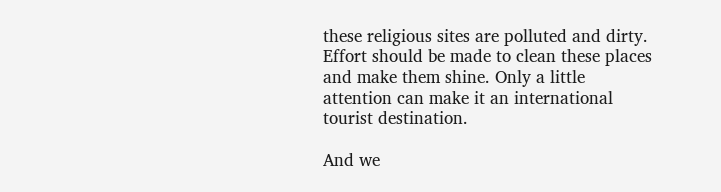these religious sites are polluted and dirty. Effort should be made to clean these places and make them shine. Only a little attention can make it an international tourist destination.

And we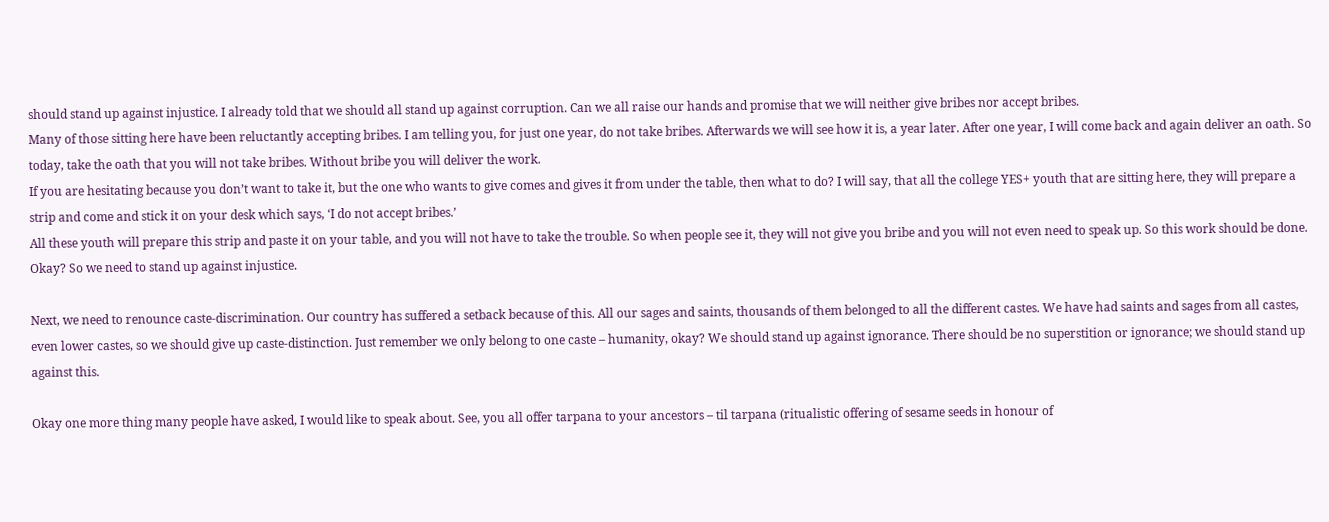should stand up against injustice. I already told that we should all stand up against corruption. Can we all raise our hands and promise that we will neither give bribes nor accept bribes.
Many of those sitting here have been reluctantly accepting bribes. I am telling you, for just one year, do not take bribes. Afterwards we will see how it is, a year later. After one year, I will come back and again deliver an oath. So today, take the oath that you will not take bribes. Without bribe you will deliver the work.
If you are hesitating because you don’t want to take it, but the one who wants to give comes and gives it from under the table, then what to do? I will say, that all the college YES+ youth that are sitting here, they will prepare a strip and come and stick it on your desk which says, ‘I do not accept bribes.’
All these youth will prepare this strip and paste it on your table, and you will not have to take the trouble. So when people see it, they will not give you bribe and you will not even need to speak up. So this work should be done. Okay? So we need to stand up against injustice.

Next, we need to renounce caste-discrimination. Our country has suffered a setback because of this. All our sages and saints, thousands of them belonged to all the different castes. We have had saints and sages from all castes, even lower castes, so we should give up caste-distinction. Just remember we only belong to one caste – humanity, okay? We should stand up against ignorance. There should be no superstition or ignorance; we should stand up against this.

Okay one more thing many people have asked, I would like to speak about. See, you all offer tarpana to your ancestors – til tarpana (ritualistic offering of sesame seeds in honour of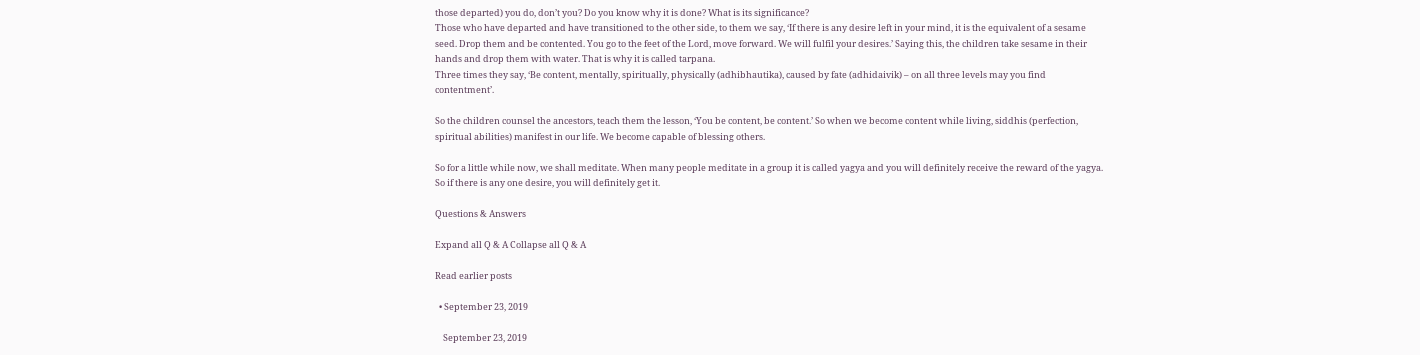those departed) you do, don’t you? Do you know why it is done? What is its significance?
Those who have departed and have transitioned to the other side, to them we say, ‘If there is any desire left in your mind, it is the equivalent of a sesame seed. Drop them and be contented. You go to the feet of the Lord, move forward. We will fulfil your desires.’ Saying this, the children take sesame in their hands and drop them with water. That is why it is called tarpana.
Three times they say, ‘Be content, mentally, spiritually, physically (adhibhautika), caused by fate (adhidaivik) – on all three levels may you find contentment’.

So the children counsel the ancestors, teach them the lesson, ‘You be content, be content.’ So when we become content while living, siddhis (perfection, spiritual abilities) manifest in our life. We become capable of blessing others.

So for a little while now, we shall meditate. When many people meditate in a group it is called yagya and you will definitely receive the reward of the yagya. So if there is any one desire, you will definitely get it.

Questions & Answers

Expand all Q & A Collapse all Q & A

Read earlier posts

  • September 23, 2019

    September 23, 2019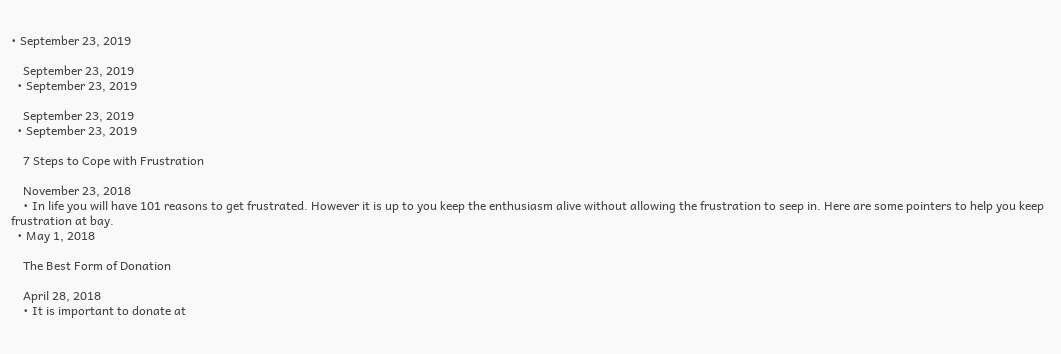• September 23, 2019

    September 23, 2019
  • September 23, 2019

    September 23, 2019
  • September 23, 2019

    7 Steps to Cope with Frustration

    November 23, 2018
    • In life you will have 101 reasons to get frustrated. However it is up to you keep the enthusiasm alive without allowing the frustration to seep in. Here are some pointers to help you keep frustration at bay.
  • May 1, 2018

    The Best Form of Donation

    April 28, 2018
    • It is important to donate at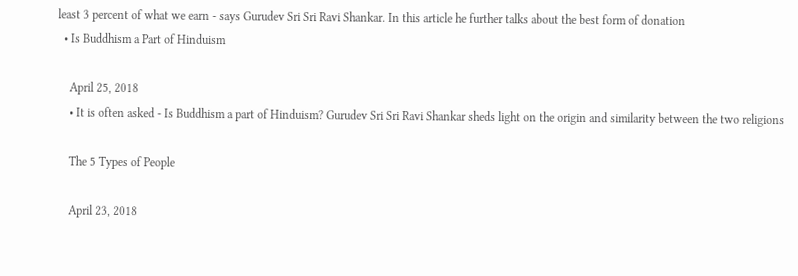least 3 percent of what we earn - says Gurudev Sri Sri Ravi Shankar. In this article he further talks about the best form of donation
  • Is Buddhism a Part of Hinduism

    April 25, 2018
    • It is often asked - Is Buddhism a part of Hinduism? Gurudev Sri Sri Ravi Shankar sheds light on the origin and similarity between the two religions

    The 5 Types of People

    April 23, 2018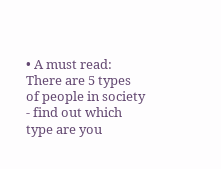• A must read: There are 5 types of people in society - find out which type are you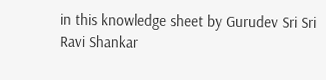in this knowledge sheet by Gurudev Sri Sri Ravi Shankar